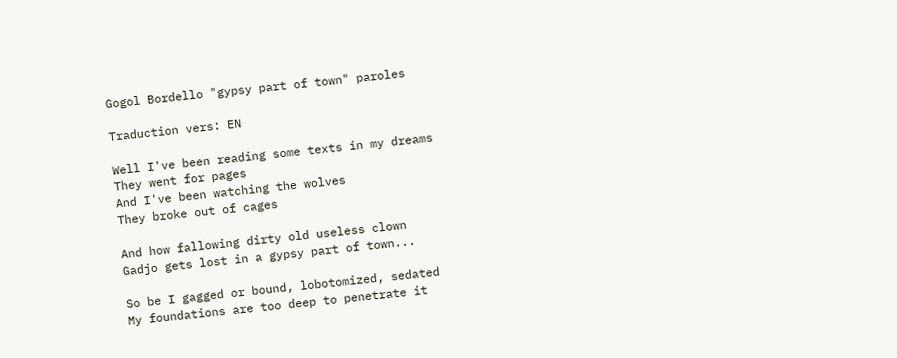Gogol Bordello "gypsy part of town" paroles

Traduction vers: EN

Well I've been reading some texts in my dreams
They went for pages
And I've been watching the wolves
They broke out of cages

And how fallowing dirty old useless clown
Gadjo gets lost in a gypsy part of town...

So be I gagged or bound, lobotomized, sedated
My foundations are too deep to penetrate it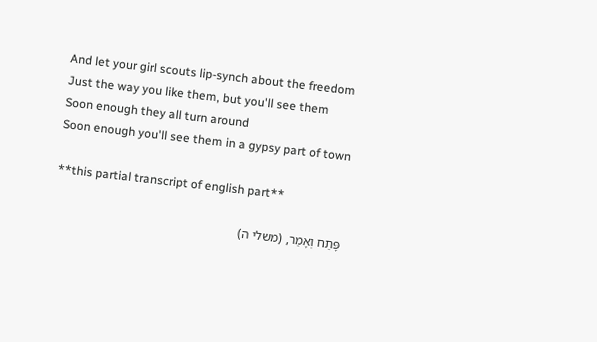And let your girl scouts lip-synch about the freedom
Just the way you like them, but you'll see them
Soon enough they all turn around
Soon enough you'll see them in a gypsy part of town

**this partial transcript of english part**

פָּתַח וְאָמַר, (משלי ה)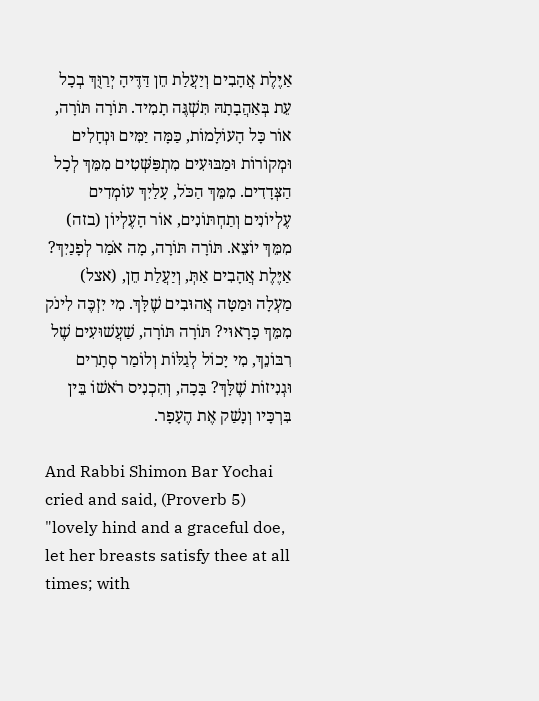אַיֶּלֶת אֲהָבִים וְיַעֲלַת חֵן דַּדֶּיהָ יְרַוֻּךְ בְכָל עֵת בְּאַהֲבָתָהּ תִּשְׁגֶּה תָמִיד. תּוֹרָה תּוֹרָה, אוֹר כָּל הָעוֹלָמוֹת, כַּמָּה יַמִּים וּנְחָלִים וּמְקוֹרוֹת וּמַבּוּעִים מִתְפַּשְּׁטִים מִמֵּךְ לְכָל הַצְּדָדִים. מִמֵּךְ הַכֹּל, עָלַיִךְ עוֹמְדִים עֶלְיוֹנִים וְתַחְתּוֹנִים, אוֹר הָעֶלְיוֹן (בזה) מִמֵּךְ יוֹצֵא. תּוֹרָה תּוֹרָה, מָה אֹמַר לְפָנַיִךְ? אַיֶּלֶת אֲהָבִים אַתְּ, וְיַעֲלַת חֵן, (אצל) מַעְלָה וּמַטָּה אֲהוּבִים שֶׁלָּךְ. מִי יִזְכֶּה לִינֹק מִמֵּךְ כָּרָאוּי? תּוֹרָה תּוֹרָה, שַׁעֲשׁוּעִים שֶׁל רִבּוֹנֵךְ, מִי יָכוֹל לְגַלּוֹת וְלוֹמַר סְתָרִים וּגְנִיזוֹת שֶׁלָּךְ? בָּכָה, וְהִכְנִיס רֹאשׁוֹ בֵּין בִּרְכָּיו וְנָשַׁק אֶת הֶעָפָר.

And Rabbi Shimon Bar Yochai cried and said, (Proverb 5) "lovely hind and a graceful doe, let her breasts satisfy thee at all times; with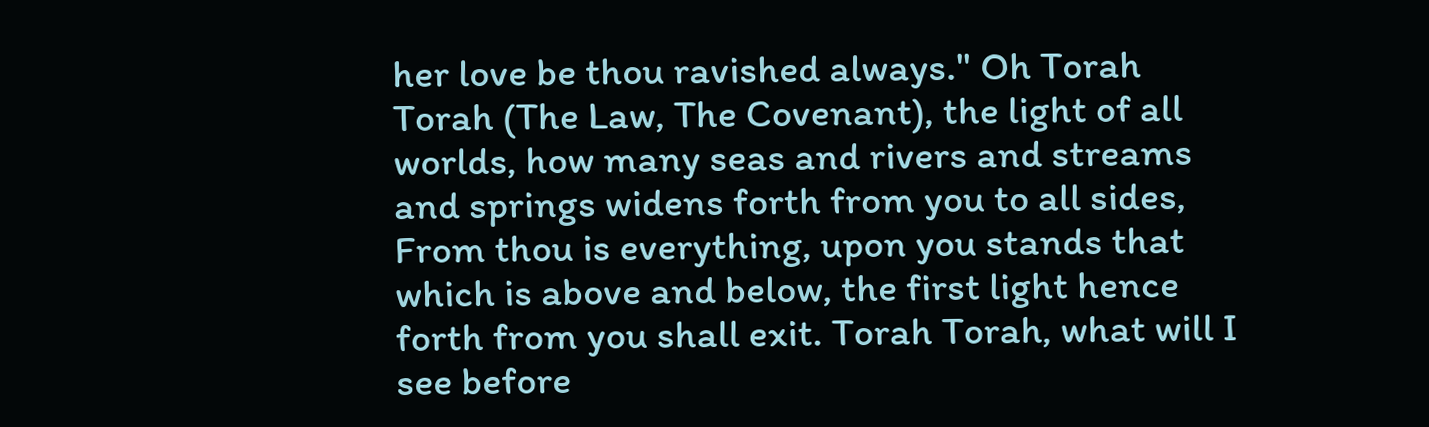her love be thou ravished always." Oh Torah Torah (The Law, The Covenant), the light of all worlds, how many seas and rivers and streams and springs widens forth from you to all sides, From thou is everything, upon you stands that which is above and below, the first light hence forth from you shall exit. Torah Torah, what will I see before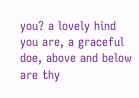you? a lovely hind you are, a graceful doe, above and below are thy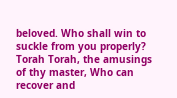beloved. Who shall win to suckle from you properly? Torah Torah, the amusings of thy master, Who can recover and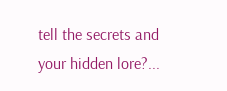tell the secrets and your hidden lore?...